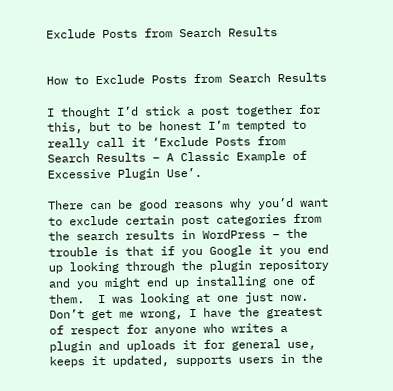Exclude Posts from Search Results


How to Exclude Posts from Search Results

I thought I’d stick a post together for this, but to be honest I’m tempted to really call it ‘Exclude Posts from Search Results – A Classic Example of Excessive Plugin Use’.

There can be good reasons why you’d want to exclude certain post categories from the search results in WordPress – the trouble is that if you Google it you end up looking through the plugin repository and you might end up installing one of them.  I was looking at one just now.  Don’t get me wrong, I have the greatest of respect for anyone who writes a plugin and uploads it for general use, keeps it updated, supports users in the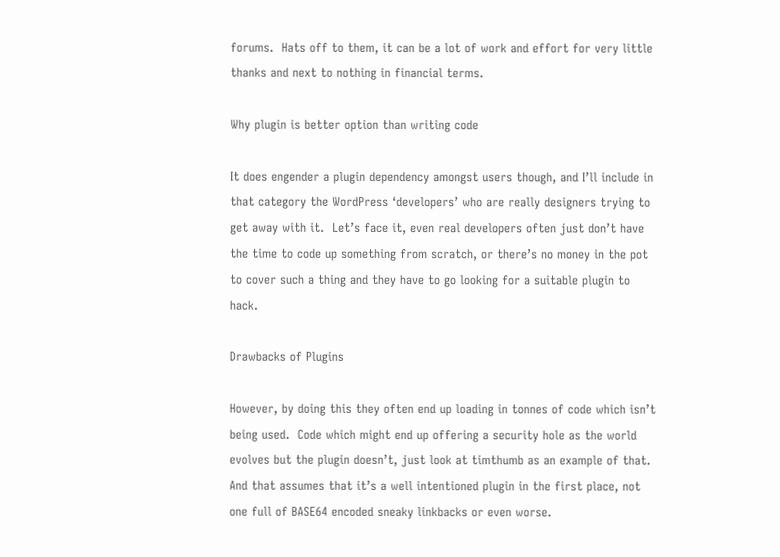forums.  Hats off to them, it can be a lot of work and effort for very little thanks and next to nothing in financial terms.

Why plugin is better option than writing code

It does engender a plugin dependency amongst users though, and I’ll include in that category the WordPress ‘developers’ who are really designers trying to get away with it.  Let’s face it, even real developers often just don’t have the time to code up something from scratch, or there’s no money in the pot to cover such a thing and they have to go looking for a suitable plugin to hack.

Drawbacks of Plugins

However, by doing this they often end up loading in tonnes of code which isn’t being used.  Code which might end up offering a security hole as the world evolves but the plugin doesn’t, just look at timthumb as an example of that.  And that assumes that it’s a well intentioned plugin in the first place, not one full of BASE64 encoded sneaky linkbacks or even worse.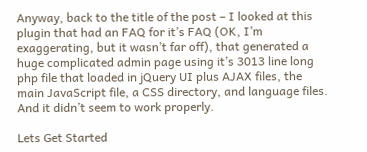Anyway, back to the title of the post – I looked at this plugin that had an FAQ for it’s FAQ (OK, I’m exaggerating, but it wasn’t far off), that generated a huge complicated admin page using it’s 3013 line long php file that loaded in jQuery UI plus AJAX files, the main JavaScript file, a CSS directory, and language files.  And it didn’t seem to work properly.

Lets Get Started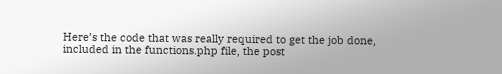Here’s the code that was really required to get the job done, included in the functions.php file, the post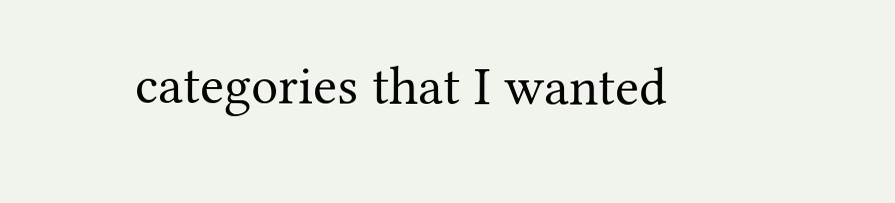categories that I wanted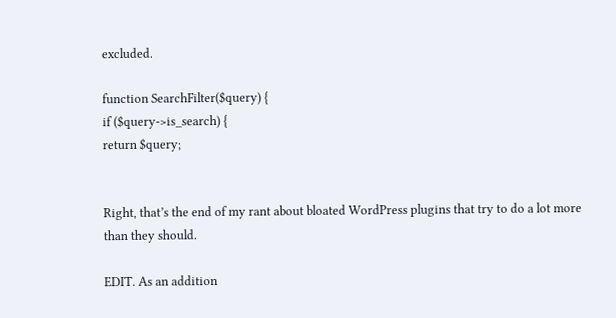excluded.

function SearchFilter($query) {
if ($query->is_search) {
return $query;


Right, that’s the end of my rant about bloated WordPress plugins that try to do a lot more than they should.

EDIT. As an addition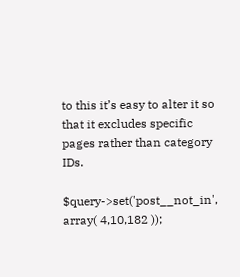to this it’s easy to alter it so that it excludes specific pages rather than category IDs.

$query->set('post__not_in', array( 4,10,182 ));